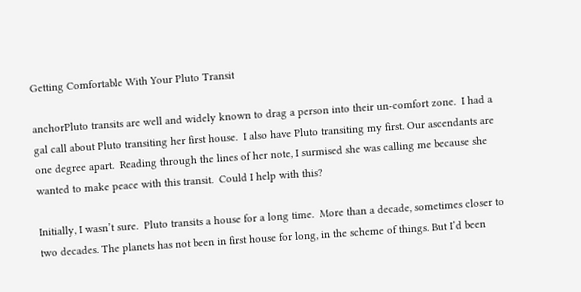Getting Comfortable With Your Pluto Transit

anchorPluto transits are well and widely known to drag a person into their un-comfort zone.  I had a gal call about Pluto transiting her first house.  I also have Pluto transiting my first. Our ascendants are one degree apart.  Reading through the lines of her note, I surmised she was calling me because she wanted to make peace with this transit.  Could I help with this?

Initially, I wasn’t sure.  Pluto transits a house for a long time.  More than a decade, sometimes closer to two decades. The planets has not been in first house for long, in the scheme of things. But I’d been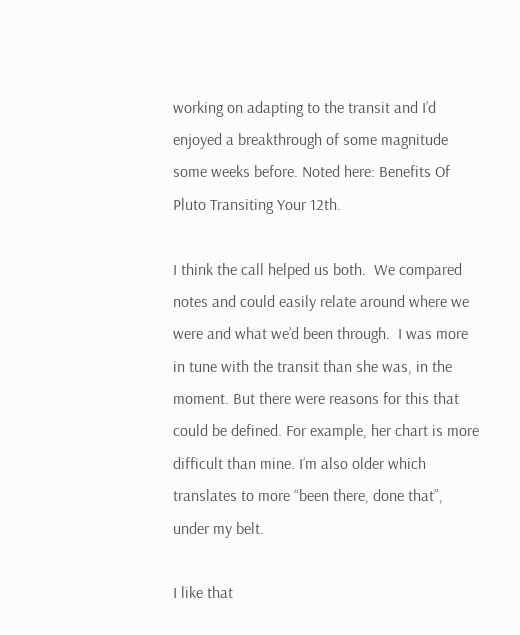working on adapting to the transit and I’d enjoyed a breakthrough of some magnitude some weeks before. Noted here: Benefits Of Pluto Transiting Your 12th.

I think the call helped us both.  We compared notes and could easily relate around where we were and what we’d been through.  I was more in tune with the transit than she was, in the moment. But there were reasons for this that could be defined. For example, her chart is more difficult than mine. I’m also older which translates to more “been there, done that”, under my belt.

I like that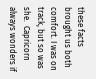these facts brought us both comfort. I was on track, but so was she.  Capricorn always wonders if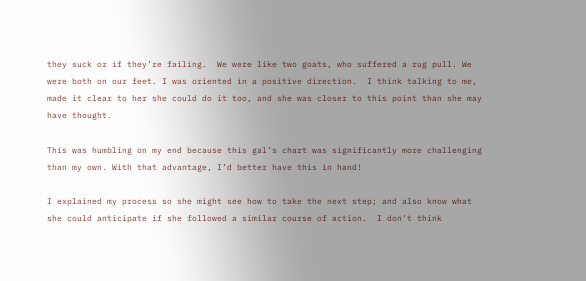they suck or if they’re failing.  We were like two goats, who suffered a rug pull. We were both on our feet. I was oriented in a positive direction.  I think talking to me, made it clear to her she could do it too, and she was closer to this point than she may have thought.

This was humbling on my end because this gal’s chart was significantly more challenging than my own. With that advantage, I’d better have this in hand!

I explained my process so she might see how to take the next step; and also know what she could anticipate if she followed a similar course of action.  I don’t think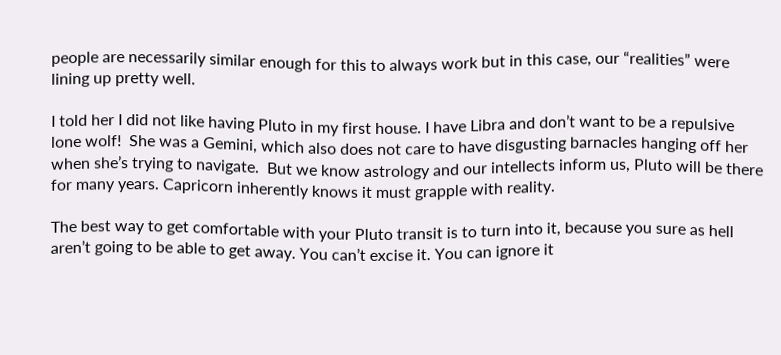people are necessarily similar enough for this to always work but in this case, our “realities” were lining up pretty well.

I told her I did not like having Pluto in my first house. I have Libra and don’t want to be a repulsive lone wolf!  She was a Gemini, which also does not care to have disgusting barnacles hanging off her when she’s trying to navigate.  But we know astrology and our intellects inform us, Pluto will be there for many years. Capricorn inherently knows it must grapple with reality.

The best way to get comfortable with your Pluto transit is to turn into it, because you sure as hell aren’t going to be able to get away. You can’t excise it. You can ignore it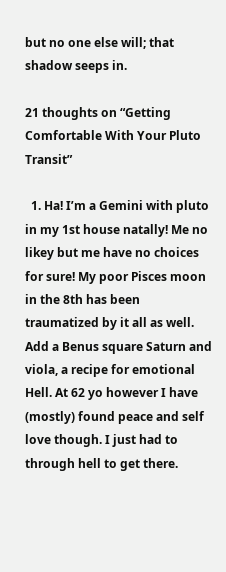but no one else will; that shadow seeps in.

21 thoughts on “Getting Comfortable With Your Pluto Transit”

  1. Ha! I’m a Gemini with pluto in my 1st house natally! Me no likey but me have no choices for sure! My poor Pisces moon in the 8th has been traumatized by it all as well. Add a Benus square Saturn and viola, a recipe for emotional Hell. At 62 yo however I have (mostly) found peace and self love though. I just had to through hell to get there.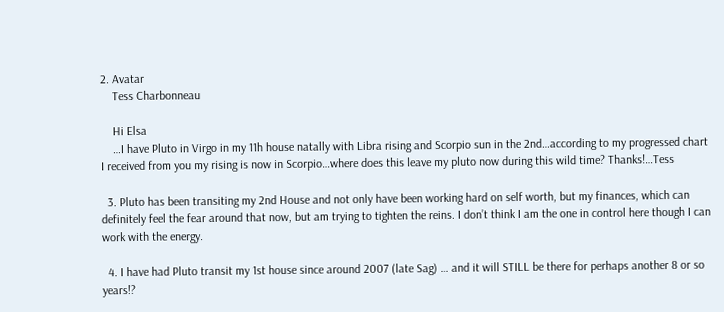2. Avatar
    Tess Charbonneau

    Hi Elsa
    …I have Pluto in Virgo in my 11h house natally with Libra rising and Scorpio sun in the 2nd…according to my progressed chart I received from you my rising is now in Scorpio…where does this leave my pluto now during this wild time? Thanks!…Tess

  3. Pluto has been transiting my 2nd House and not only have been working hard on self worth, but my finances, which can definitely feel the fear around that now, but am trying to tighten the reins. I don’t think I am the one in control here though I can work with the energy.

  4. I have had Pluto transit my 1st house since around 2007 (late Sag) … and it will STILL be there for perhaps another 8 or so years!?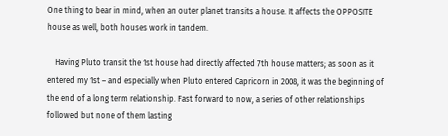One thing to bear in mind, when an outer planet transits a house. It affects the OPPOSITE house as well, both houses work in tandem.

    Having Pluto transit the 1st house had directly affected 7th house matters; as soon as it entered my 1st – and especially when Pluto entered Capricorn in 2008, it was the beginning of the end of a long term relationship. Fast forward to now, a series of other relationships followed but none of them lasting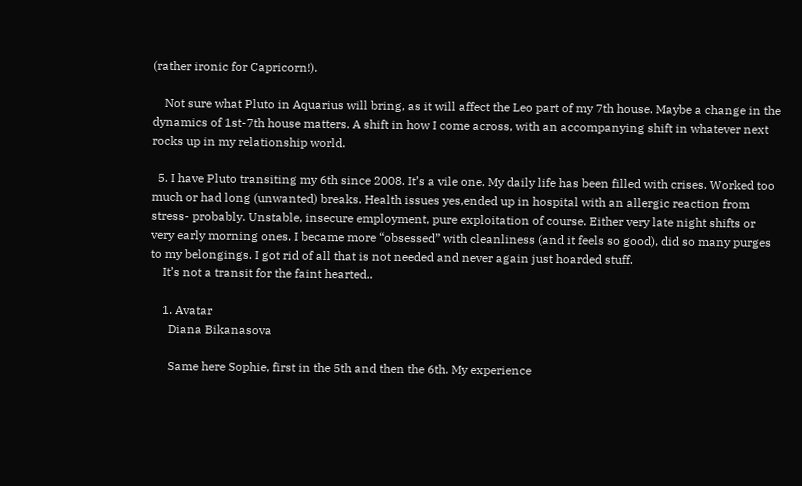(rather ironic for Capricorn!).

    Not sure what Pluto in Aquarius will bring, as it will affect the Leo part of my 7th house. Maybe a change in the dynamics of 1st-7th house matters. A shift in how I come across, with an accompanying shift in whatever next rocks up in my relationship world.

  5. I have Pluto transiting my 6th since 2008. It’s a vile one. My daily life has been filled with crises. Worked too much or had long (unwanted) breaks. Health issues yes,ended up in hospital with an allergic reaction from stress- probably. Unstable, insecure employment, pure exploitation of course. Either very late night shifts or very early morning ones. I became more “obsessed” with cleanliness (and it feels so good), did so many purges to my belongings. I got rid of all that is not needed and never again just hoarded stuff.
    It’s not a transit for the faint hearted..

    1. Avatar
      Diana Bikanasova

      Same here Sophie, first in the 5th and then the 6th. My experience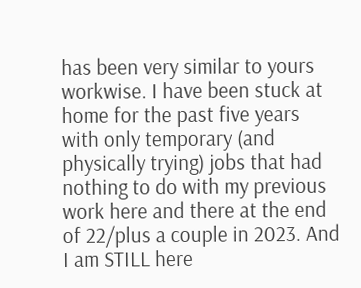has been very similar to yours workwise. I have been stuck at home for the past five years with only temporary (and physically trying) jobs that had nothing to do with my previous work here and there at the end of 22/plus a couple in 2023. And I am STILL here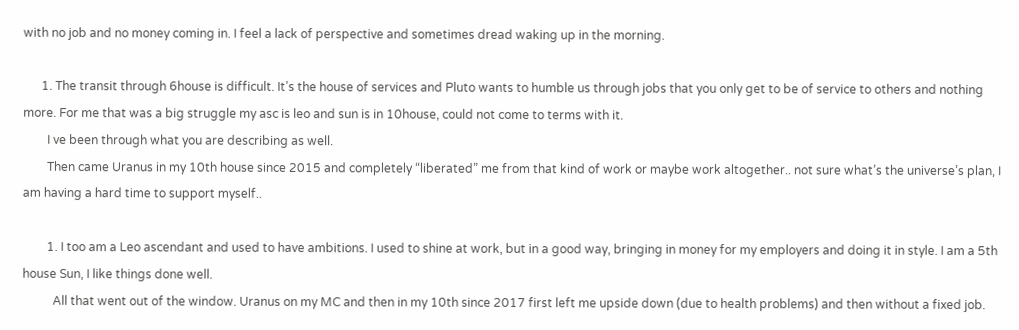with no job and no money coming in. I feel a lack of perspective and sometimes dread waking up in the morning.

      1. The transit through 6house is difficult. It’s the house of services and Pluto wants to humble us through jobs that you only get to be of service to others and nothing more. For me that was a big struggle my asc is leo and sun is in 10house, could not come to terms with it.
        I ve been through what you are describing as well.
        Then came Uranus in my 10th house since 2015 and completely “liberated” me from that kind of work or maybe work altogether.. not sure what’s the universe’s plan, I am having a hard time to support myself..

        1. I too am a Leo ascendant and used to have ambitions. I used to shine at work, but in a good way, bringing in money for my employers and doing it in style. I am a 5th house Sun, I like things done well.
          All that went out of the window. Uranus on my MC and then in my 10th since 2017 first left me upside down (due to health problems) and then without a fixed job.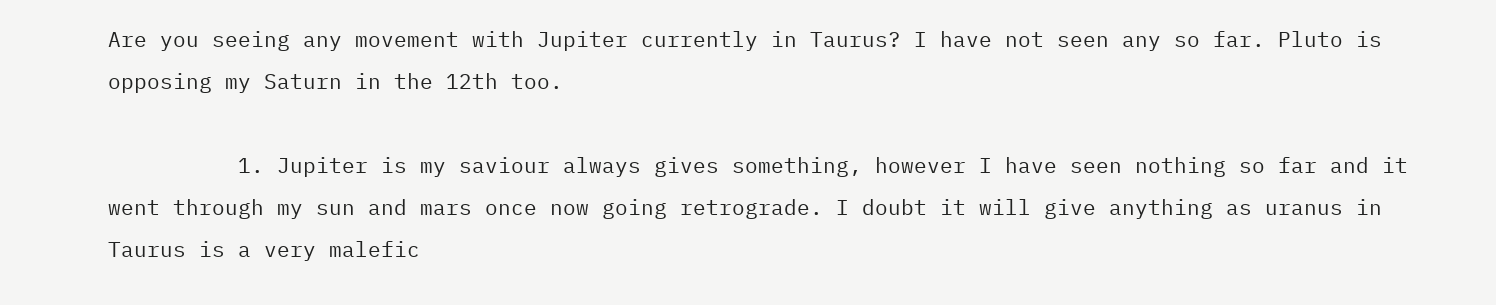Are you seeing any movement with Jupiter currently in Taurus? I have not seen any so far. Pluto is opposing my Saturn in the 12th too.

          1. Jupiter is my saviour always gives something, however I have seen nothing so far and it went through my sun and mars once now going retrograde. I doubt it will give anything as uranus in Taurus is a very malefic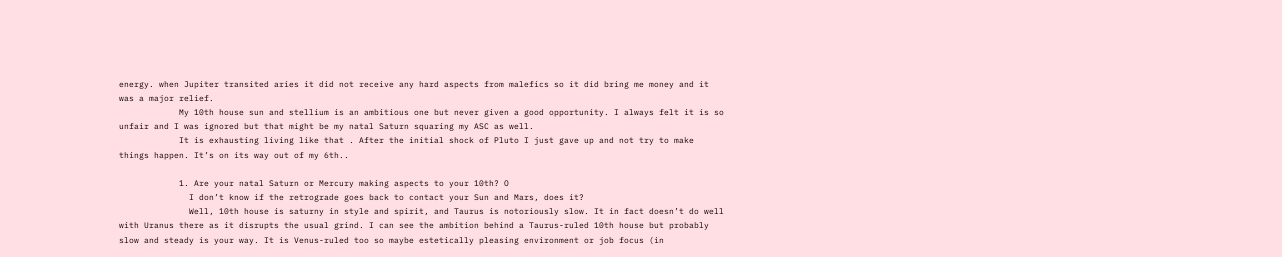energy. when Jupiter transited aries it did not receive any hard aspects from malefics so it did bring me money and it was a major relief.
            My 10th house sun and stellium is an ambitious one but never given a good opportunity. I always felt it is so unfair and I was ignored but that might be my natal Saturn squaring my ASC as well.
            It is exhausting living like that . After the initial shock of Pluto I just gave up and not try to make things happen. It’s on its way out of my 6th..

            1. Are your natal Saturn or Mercury making aspects to your 10th? O
              I don’t know if the retrograde goes back to contact your Sun and Mars, does it?
              Well, 10th house is saturny in style and spirit, and Taurus is notoriously slow. It in fact doesn’t do well with Uranus there as it disrupts the usual grind. I can see the ambition behind a Taurus-ruled 10th house but probably slow and steady is your way. It is Venus-ruled too so maybe estetically pleasing environment or job focus (in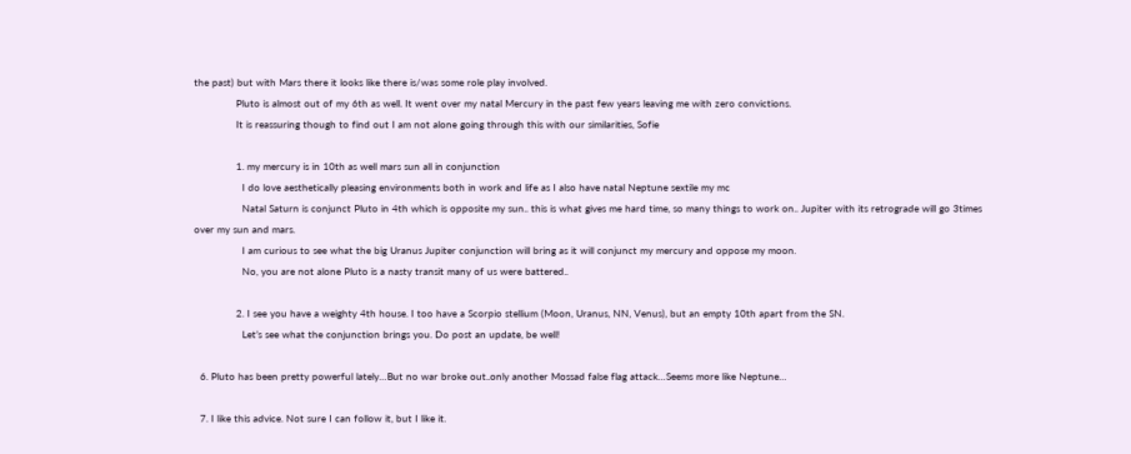the past) but with Mars there it looks like there is/was some role play involved.
              Pluto is almost out of my 6th as well. It went over my natal Mercury in the past few years leaving me with zero convictions.
              It is reassuring though to find out I am not alone going through this with our similarities, Sofie

              1. my mercury is in 10th as well mars sun all in conjunction
                I do love aesthetically pleasing environments both in work and life as I also have natal Neptune sextile my mc
                Natal Saturn is conjunct Pluto in 4th which is opposite my sun.. this is what gives me hard time, so many things to work on.. Jupiter with its retrograde will go 3times over my sun and mars.
                I am curious to see what the big Uranus Jupiter conjunction will bring as it will conjunct my mercury and oppose my moon.
                No, you are not alone Pluto is a nasty transit many of us were battered..

              2. I see you have a weighty 4th house. I too have a Scorpio stellium (Moon, Uranus, NN, Venus), but an empty 10th apart from the SN.
                Let’s see what the conjunction brings you. Do post an update, be well!

  6. Pluto has been pretty powerful lately…But no war broke out..only another Mossad false flag attack…Seems more like Neptune…

  7. I like this advice. Not sure I can follow it, but I like it.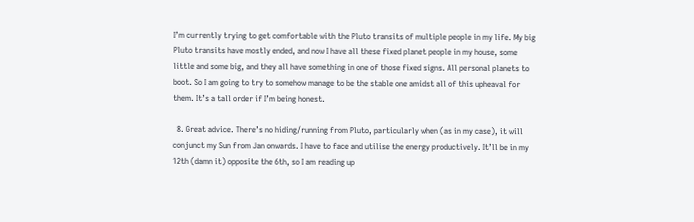I’m currently trying to get comfortable with the Pluto transits of multiple people in my life. My big Pluto transits have mostly ended, and now I have all these fixed planet people in my house, some little and some big, and they all have something in one of those fixed signs. All personal planets to boot. So I am going to try to somehow manage to be the stable one amidst all of this upheaval for them. It’s a tall order if I’m being honest.

  8. Great advice. There’s no hiding/running from Pluto, particularly when (as in my case), it will conjunct my Sun from Jan onwards. I have to face and utilise the energy productively. It’ll be in my 12th (damn it) opposite the 6th, so I am reading up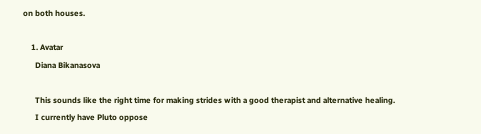on both houses.

    1. Avatar
      Diana Bikanasova

      This sounds like the right time for making strides with a good therapist and alternative healing.
      I currently have Pluto oppose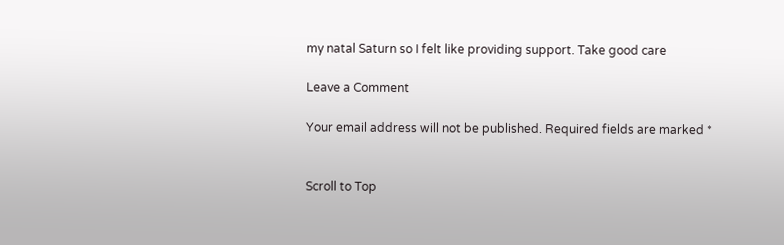my natal Saturn so I felt like providing support. Take good care

Leave a Comment

Your email address will not be published. Required fields are marked *


Scroll to Top